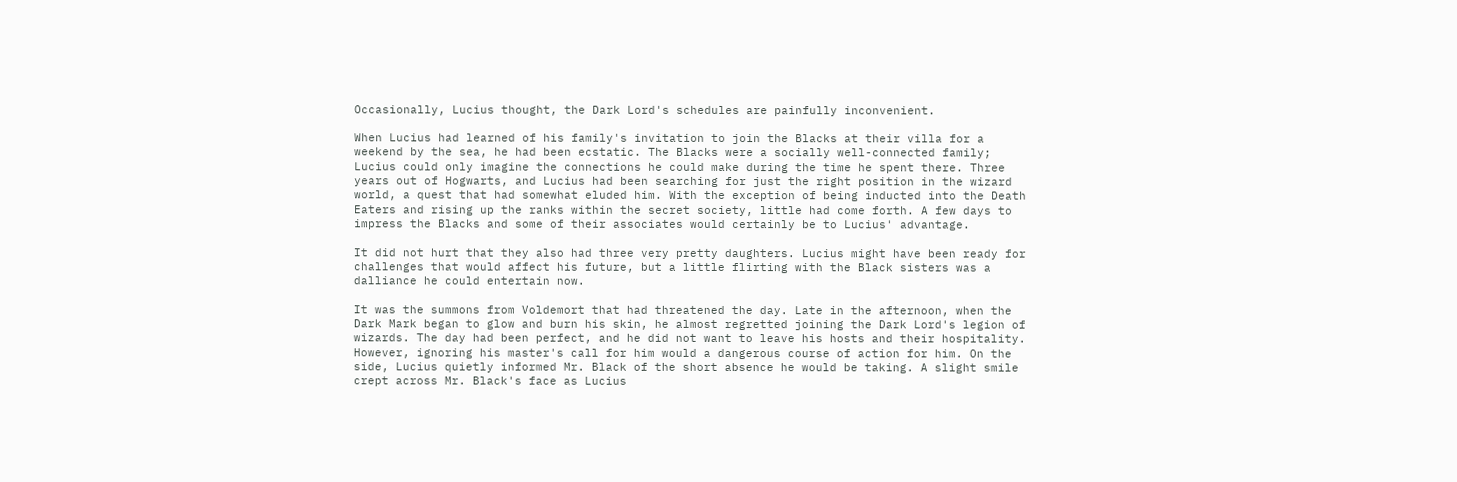Occasionally, Lucius thought, the Dark Lord's schedules are painfully inconvenient.

When Lucius had learned of his family's invitation to join the Blacks at their villa for a weekend by the sea, he had been ecstatic. The Blacks were a socially well-connected family; Lucius could only imagine the connections he could make during the time he spent there. Three years out of Hogwarts, and Lucius had been searching for just the right position in the wizard world, a quest that had somewhat eluded him. With the exception of being inducted into the Death Eaters and rising up the ranks within the secret society, little had come forth. A few days to impress the Blacks and some of their associates would certainly be to Lucius' advantage.

It did not hurt that they also had three very pretty daughters. Lucius might have been ready for challenges that would affect his future, but a little flirting with the Black sisters was a dalliance he could entertain now.

It was the summons from Voldemort that had threatened the day. Late in the afternoon, when the Dark Mark began to glow and burn his skin, he almost regretted joining the Dark Lord's legion of wizards. The day had been perfect, and he did not want to leave his hosts and their hospitality. However, ignoring his master's call for him would a dangerous course of action for him. On the side, Lucius quietly informed Mr. Black of the short absence he would be taking. A slight smile crept across Mr. Black's face as Lucius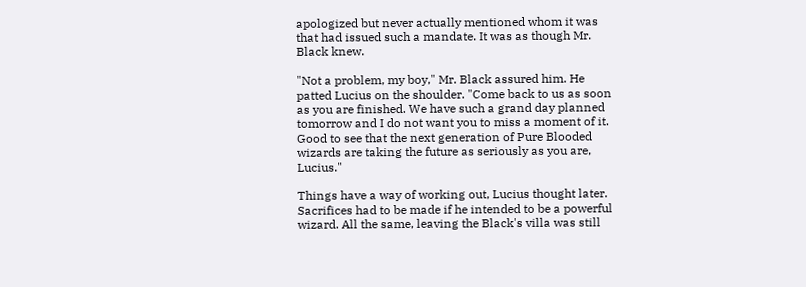apologized but never actually mentioned whom it was that had issued such a mandate. It was as though Mr. Black knew.

"Not a problem, my boy," Mr. Black assured him. He patted Lucius on the shoulder. "Come back to us as soon as you are finished. We have such a grand day planned tomorrow and I do not want you to miss a moment of it. Good to see that the next generation of Pure Blooded wizards are taking the future as seriously as you are, Lucius."

Things have a way of working out, Lucius thought later. Sacrifices had to be made if he intended to be a powerful wizard. All the same, leaving the Black's villa was still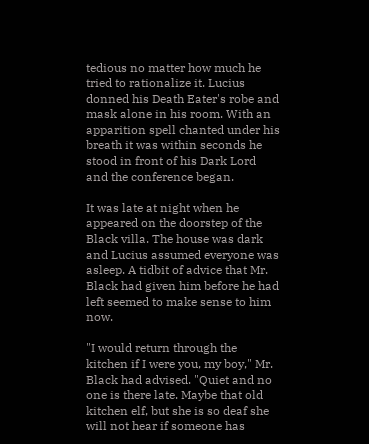tedious no matter how much he tried to rationalize it. Lucius donned his Death Eater's robe and mask alone in his room. With an apparition spell chanted under his breath it was within seconds he stood in front of his Dark Lord and the conference began.

It was late at night when he appeared on the doorstep of the Black villa. The house was dark and Lucius assumed everyone was asleep. A tidbit of advice that Mr. Black had given him before he had left seemed to make sense to him now.

"I would return through the kitchen if I were you, my boy," Mr. Black had advised. "Quiet and no one is there late. Maybe that old kitchen elf, but she is so deaf she will not hear if someone has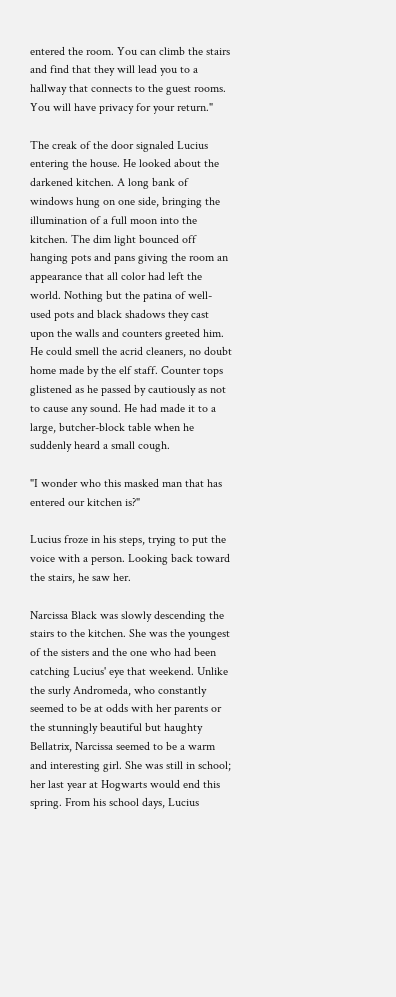entered the room. You can climb the stairs and find that they will lead you to a hallway that connects to the guest rooms. You will have privacy for your return."

The creak of the door signaled Lucius entering the house. He looked about the darkened kitchen. A long bank of windows hung on one side, bringing the illumination of a full moon into the kitchen. The dim light bounced off hanging pots and pans giving the room an appearance that all color had left the world. Nothing but the patina of well-used pots and black shadows they cast upon the walls and counters greeted him. He could smell the acrid cleaners, no doubt home made by the elf staff. Counter tops glistened as he passed by cautiously as not to cause any sound. He had made it to a large, butcher-block table when he suddenly heard a small cough.

"I wonder who this masked man that has entered our kitchen is?"

Lucius froze in his steps, trying to put the voice with a person. Looking back toward the stairs, he saw her.

Narcissa Black was slowly descending the stairs to the kitchen. She was the youngest of the sisters and the one who had been catching Lucius' eye that weekend. Unlike the surly Andromeda, who constantly seemed to be at odds with her parents or the stunningly beautiful but haughty Bellatrix, Narcissa seemed to be a warm and interesting girl. She was still in school; her last year at Hogwarts would end this spring. From his school days, Lucius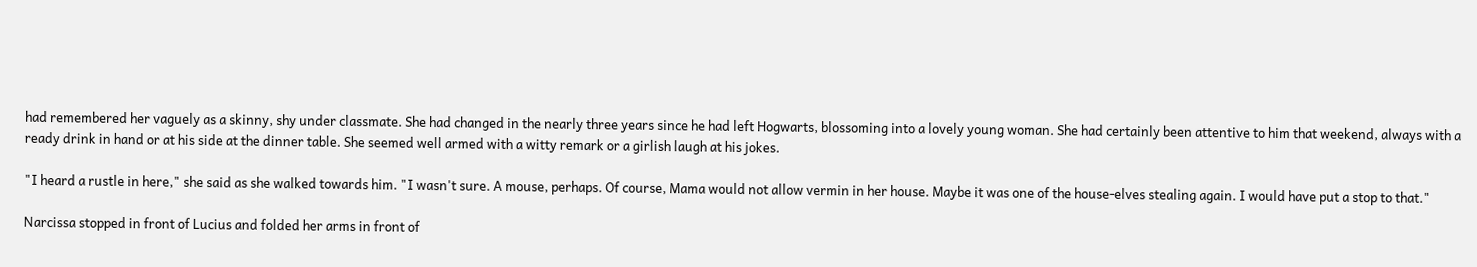had remembered her vaguely as a skinny, shy under classmate. She had changed in the nearly three years since he had left Hogwarts, blossoming into a lovely young woman. She had certainly been attentive to him that weekend, always with a ready drink in hand or at his side at the dinner table. She seemed well armed with a witty remark or a girlish laugh at his jokes.

"I heard a rustle in here," she said as she walked towards him. "I wasn't sure. A mouse, perhaps. Of course, Mama would not allow vermin in her house. Maybe it was one of the house-elves stealing again. I would have put a stop to that."

Narcissa stopped in front of Lucius and folded her arms in front of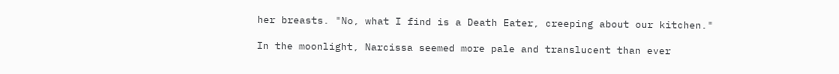her breasts. "No, what I find is a Death Eater, creeping about our kitchen."

In the moonlight, Narcissa seemed more pale and translucent than ever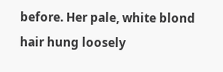before. Her pale, white blond hair hung loosely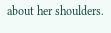about her shoulders.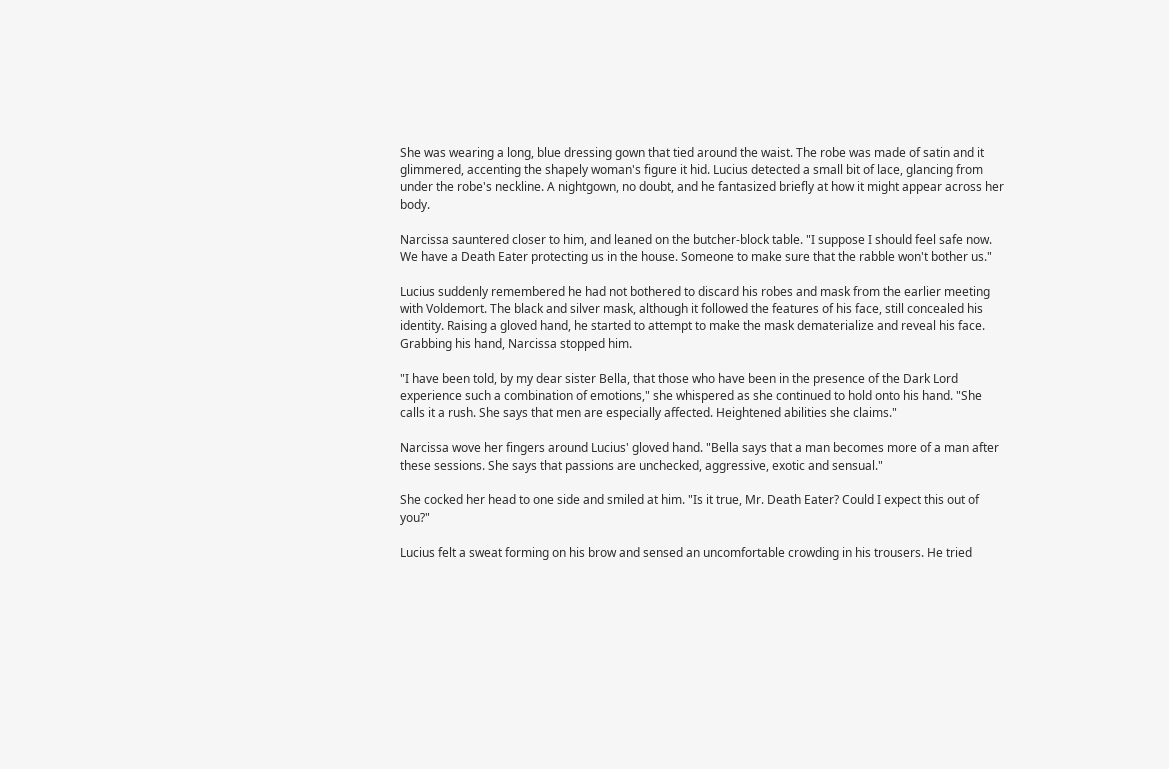She was wearing a long, blue dressing gown that tied around the waist. The robe was made of satin and it glimmered, accenting the shapely woman's figure it hid. Lucius detected a small bit of lace, glancing from under the robe's neckline. A nightgown, no doubt, and he fantasized briefly at how it might appear across her body.

Narcissa sauntered closer to him, and leaned on the butcher-block table. "I suppose I should feel safe now. We have a Death Eater protecting us in the house. Someone to make sure that the rabble won't bother us."

Lucius suddenly remembered he had not bothered to discard his robes and mask from the earlier meeting with Voldemort. The black and silver mask, although it followed the features of his face, still concealed his identity. Raising a gloved hand, he started to attempt to make the mask dematerialize and reveal his face. Grabbing his hand, Narcissa stopped him.

"I have been told, by my dear sister Bella, that those who have been in the presence of the Dark Lord experience such a combination of emotions," she whispered as she continued to hold onto his hand. "She calls it a rush. She says that men are especially affected. Heightened abilities she claims."

Narcissa wove her fingers around Lucius' gloved hand. "Bella says that a man becomes more of a man after these sessions. She says that passions are unchecked, aggressive, exotic and sensual."

She cocked her head to one side and smiled at him. "Is it true, Mr. Death Eater? Could I expect this out of you?"

Lucius felt a sweat forming on his brow and sensed an uncomfortable crowding in his trousers. He tried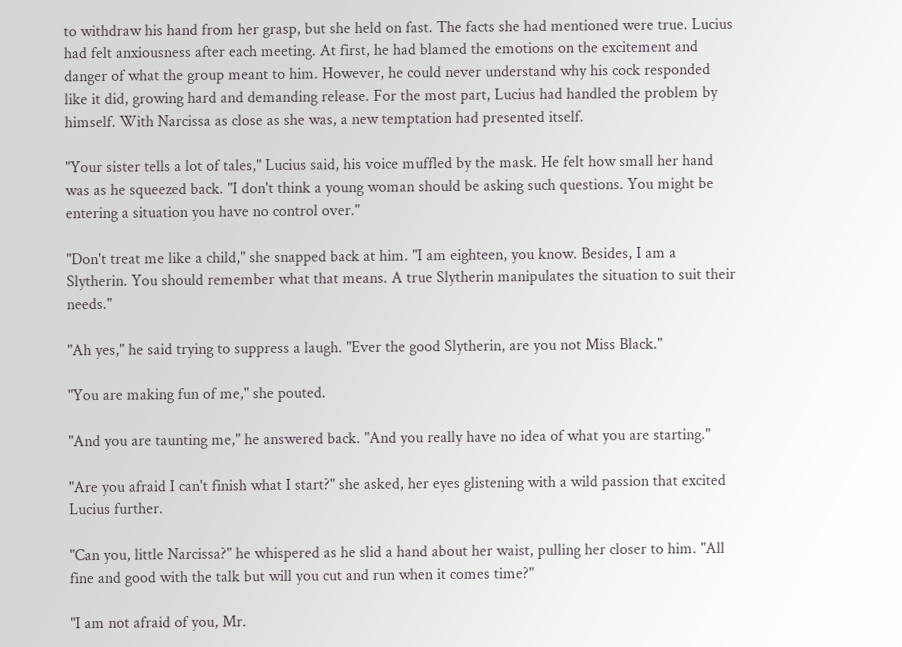to withdraw his hand from her grasp, but she held on fast. The facts she had mentioned were true. Lucius had felt anxiousness after each meeting. At first, he had blamed the emotions on the excitement and danger of what the group meant to him. However, he could never understand why his cock responded like it did, growing hard and demanding release. For the most part, Lucius had handled the problem by himself. With Narcissa as close as she was, a new temptation had presented itself.

"Your sister tells a lot of tales," Lucius said, his voice muffled by the mask. He felt how small her hand was as he squeezed back. "I don't think a young woman should be asking such questions. You might be entering a situation you have no control over."

"Don't treat me like a child," she snapped back at him. "I am eighteen, you know. Besides, I am a Slytherin. You should remember what that means. A true Slytherin manipulates the situation to suit their needs."

"Ah yes," he said trying to suppress a laugh. "Ever the good Slytherin, are you not Miss Black."

"You are making fun of me," she pouted.

"And you are taunting me," he answered back. "And you really have no idea of what you are starting."

"Are you afraid I can't finish what I start?" she asked, her eyes glistening with a wild passion that excited Lucius further.

"Can you, little Narcissa?" he whispered as he slid a hand about her waist, pulling her closer to him. "All fine and good with the talk but will you cut and run when it comes time?"

"I am not afraid of you, Mr.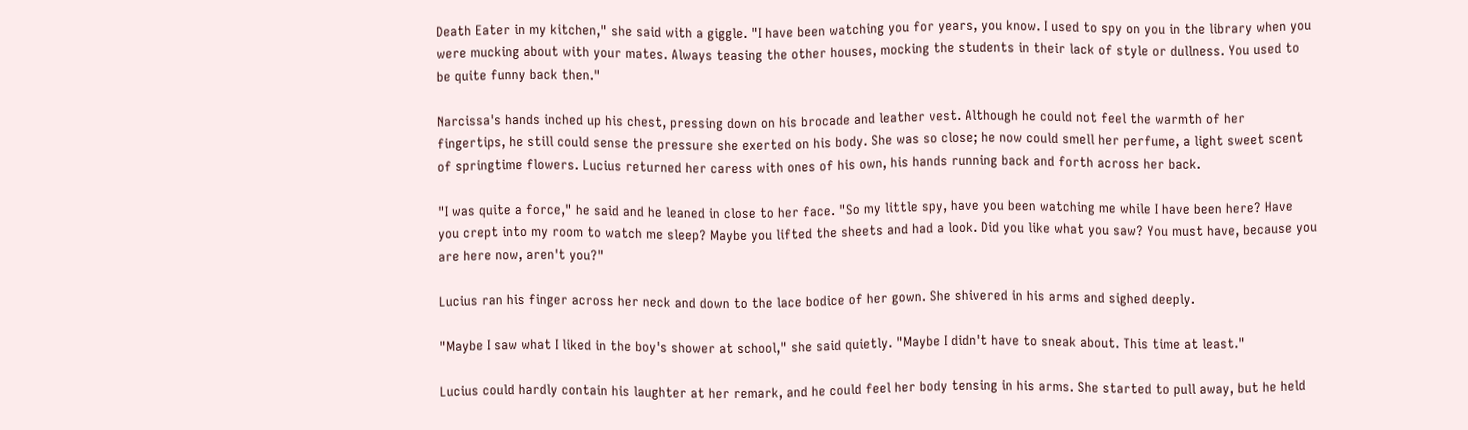Death Eater in my kitchen," she said with a giggle. "I have been watching you for years, you know. I used to spy on you in the library when you were mucking about with your mates. Always teasing the other houses, mocking the students in their lack of style or dullness. You used to be quite funny back then."

Narcissa's hands inched up his chest, pressing down on his brocade and leather vest. Although he could not feel the warmth of her fingertips, he still could sense the pressure she exerted on his body. She was so close; he now could smell her perfume, a light sweet scent of springtime flowers. Lucius returned her caress with ones of his own, his hands running back and forth across her back.

"I was quite a force," he said and he leaned in close to her face. "So my little spy, have you been watching me while I have been here? Have you crept into my room to watch me sleep? Maybe you lifted the sheets and had a look. Did you like what you saw? You must have, because you are here now, aren't you?"

Lucius ran his finger across her neck and down to the lace bodice of her gown. She shivered in his arms and sighed deeply.

"Maybe I saw what I liked in the boy's shower at school," she said quietly. "Maybe I didn't have to sneak about. This time at least."

Lucius could hardly contain his laughter at her remark, and he could feel her body tensing in his arms. She started to pull away, but he held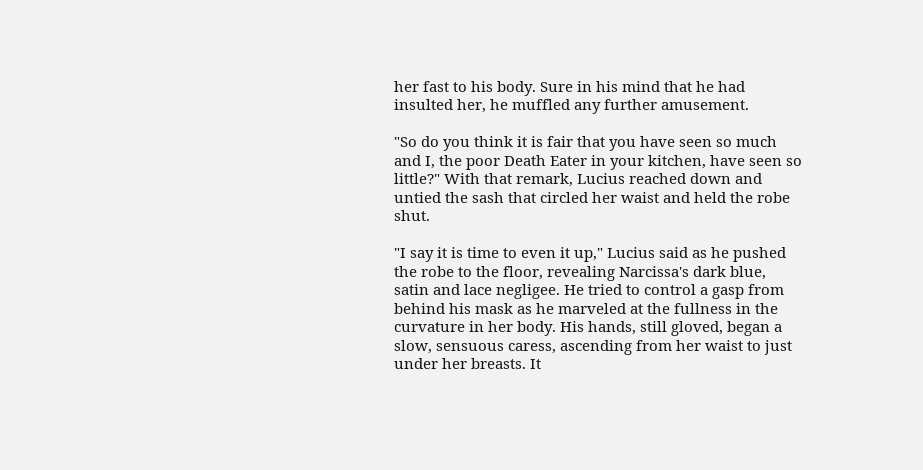her fast to his body. Sure in his mind that he had insulted her, he muffled any further amusement.

"So do you think it is fair that you have seen so much and I, the poor Death Eater in your kitchen, have seen so little?" With that remark, Lucius reached down and untied the sash that circled her waist and held the robe shut.

"I say it is time to even it up," Lucius said as he pushed the robe to the floor, revealing Narcissa's dark blue, satin and lace negligee. He tried to control a gasp from behind his mask as he marveled at the fullness in the curvature in her body. His hands, still gloved, began a slow, sensuous caress, ascending from her waist to just under her breasts. It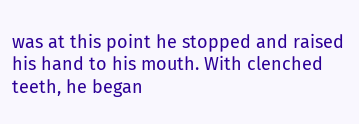was at this point he stopped and raised his hand to his mouth. With clenched teeth, he began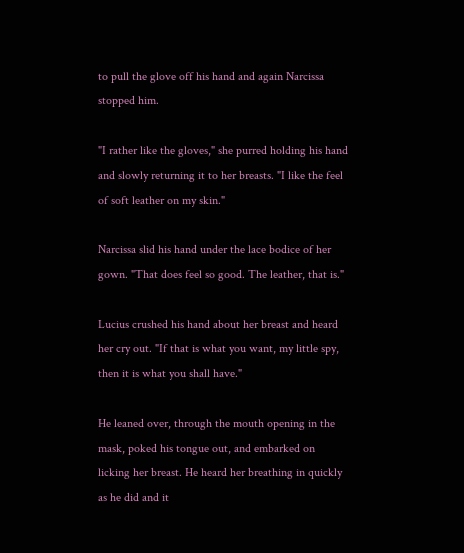to pull the glove off his hand and again Narcissa stopped him.

"I rather like the gloves," she purred holding his hand and slowly returning it to her breasts. "I like the feel of soft leather on my skin."

Narcissa slid his hand under the lace bodice of her gown. "That does feel so good. The leather, that is."

Lucius crushed his hand about her breast and heard her cry out. "If that is what you want, my little spy, then it is what you shall have."

He leaned over, through the mouth opening in the mask, poked his tongue out, and embarked on licking her breast. He heard her breathing in quickly as he did and it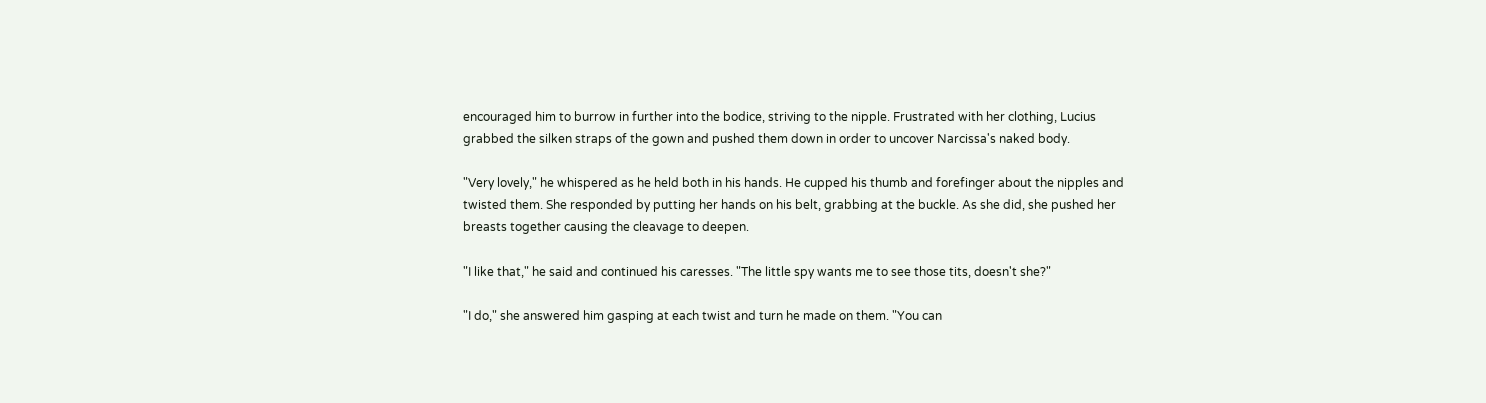encouraged him to burrow in further into the bodice, striving to the nipple. Frustrated with her clothing, Lucius grabbed the silken straps of the gown and pushed them down in order to uncover Narcissa's naked body.

"Very lovely," he whispered as he held both in his hands. He cupped his thumb and forefinger about the nipples and twisted them. She responded by putting her hands on his belt, grabbing at the buckle. As she did, she pushed her breasts together causing the cleavage to deepen.

"I like that," he said and continued his caresses. "The little spy wants me to see those tits, doesn't she?"

"I do," she answered him gasping at each twist and turn he made on them. "You can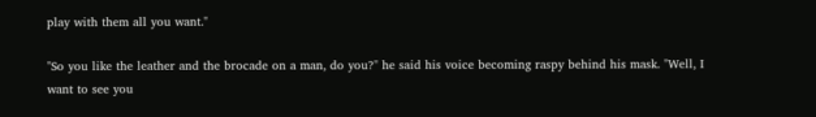play with them all you want."

"So you like the leather and the brocade on a man, do you?" he said his voice becoming raspy behind his mask. "Well, I want to see you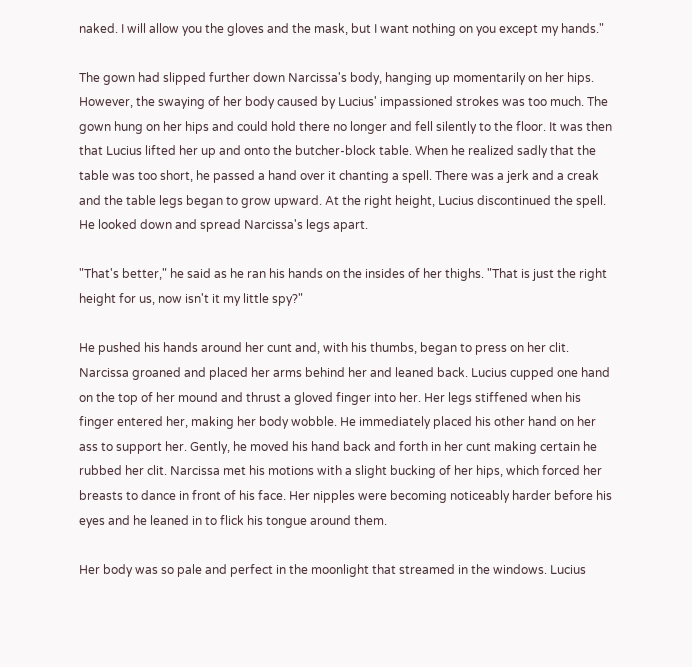naked. I will allow you the gloves and the mask, but I want nothing on you except my hands."

The gown had slipped further down Narcissa's body, hanging up momentarily on her hips. However, the swaying of her body caused by Lucius' impassioned strokes was too much. The gown hung on her hips and could hold there no longer and fell silently to the floor. It was then that Lucius lifted her up and onto the butcher-block table. When he realized sadly that the table was too short, he passed a hand over it chanting a spell. There was a jerk and a creak and the table legs began to grow upward. At the right height, Lucius discontinued the spell. He looked down and spread Narcissa's legs apart.

"That's better," he said as he ran his hands on the insides of her thighs. "That is just the right height for us, now isn't it my little spy?"

He pushed his hands around her cunt and, with his thumbs, began to press on her clit. Narcissa groaned and placed her arms behind her and leaned back. Lucius cupped one hand on the top of her mound and thrust a gloved finger into her. Her legs stiffened when his finger entered her, making her body wobble. He immediately placed his other hand on her ass to support her. Gently, he moved his hand back and forth in her cunt making certain he rubbed her clit. Narcissa met his motions with a slight bucking of her hips, which forced her breasts to dance in front of his face. Her nipples were becoming noticeably harder before his eyes and he leaned in to flick his tongue around them.

Her body was so pale and perfect in the moonlight that streamed in the windows. Lucius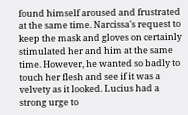found himself aroused and frustrated at the same time. Narcissa's request to keep the mask and gloves on certainly stimulated her and him at the same time. However, he wanted so badly to touch her flesh and see if it was a velvety as it looked. Lucius had a strong urge to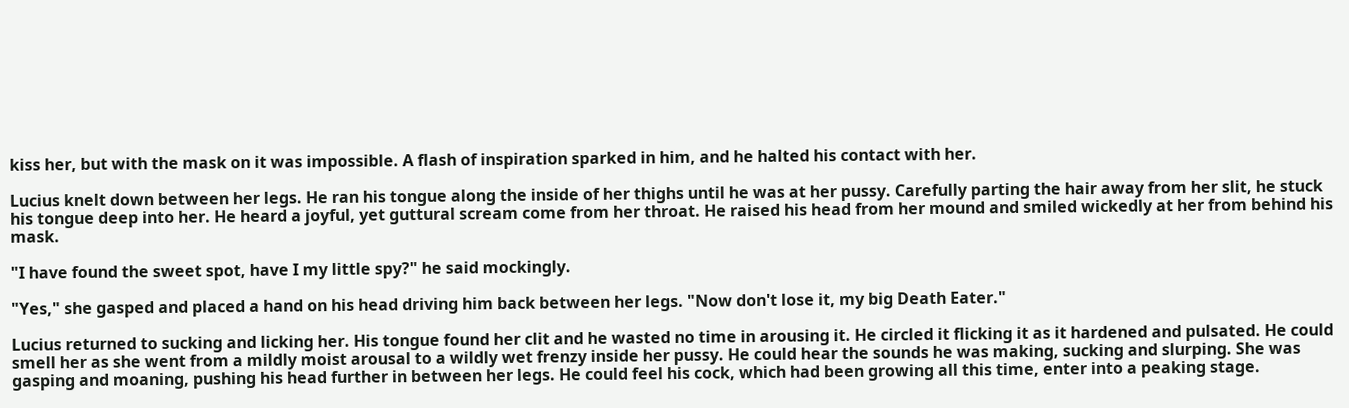kiss her, but with the mask on it was impossible. A flash of inspiration sparked in him, and he halted his contact with her.

Lucius knelt down between her legs. He ran his tongue along the inside of her thighs until he was at her pussy. Carefully parting the hair away from her slit, he stuck his tongue deep into her. He heard a joyful, yet guttural scream come from her throat. He raised his head from her mound and smiled wickedly at her from behind his mask.

"I have found the sweet spot, have I my little spy?" he said mockingly.

"Yes," she gasped and placed a hand on his head driving him back between her legs. "Now don't lose it, my big Death Eater."

Lucius returned to sucking and licking her. His tongue found her clit and he wasted no time in arousing it. He circled it flicking it as it hardened and pulsated. He could smell her as she went from a mildly moist arousal to a wildly wet frenzy inside her pussy. He could hear the sounds he was making, sucking and slurping. She was gasping and moaning, pushing his head further in between her legs. He could feel his cock, which had been growing all this time, enter into a peaking stage.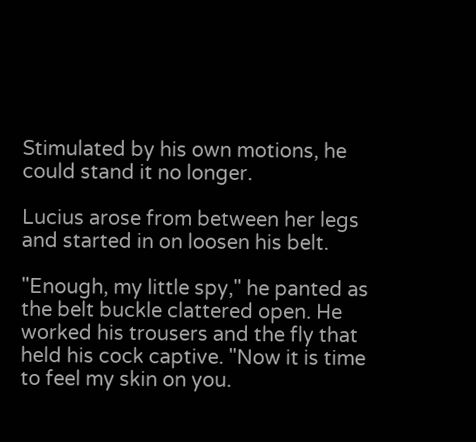Stimulated by his own motions, he could stand it no longer.

Lucius arose from between her legs and started in on loosen his belt.

"Enough, my little spy," he panted as the belt buckle clattered open. He worked his trousers and the fly that held his cock captive. "Now it is time to feel my skin on you.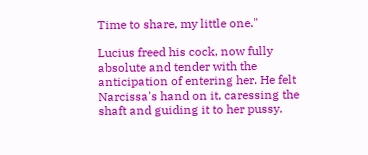Time to share, my little one."

Lucius freed his cock, now fully absolute and tender with the anticipation of entering her. He felt Narcissa's hand on it, caressing the shaft and guiding it to her pussy.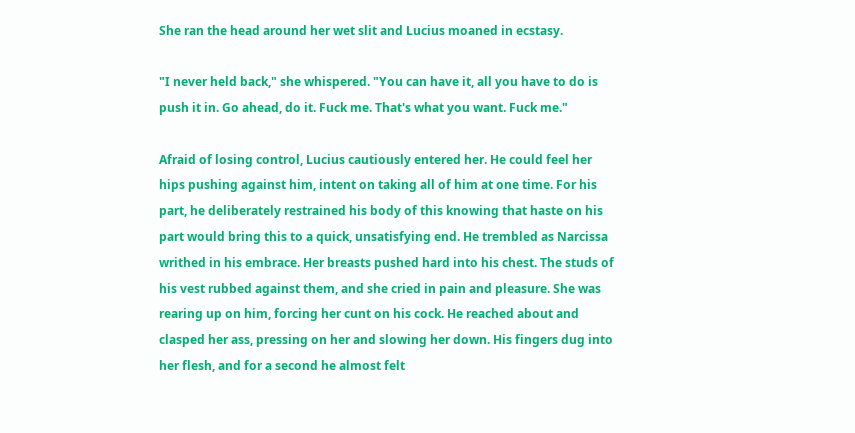She ran the head around her wet slit and Lucius moaned in ecstasy.

"I never held back," she whispered. "You can have it, all you have to do is push it in. Go ahead, do it. Fuck me. That's what you want. Fuck me."

Afraid of losing control, Lucius cautiously entered her. He could feel her hips pushing against him, intent on taking all of him at one time. For his part, he deliberately restrained his body of this knowing that haste on his part would bring this to a quick, unsatisfying end. He trembled as Narcissa writhed in his embrace. Her breasts pushed hard into his chest. The studs of his vest rubbed against them, and she cried in pain and pleasure. She was rearing up on him, forcing her cunt on his cock. He reached about and clasped her ass, pressing on her and slowing her down. His fingers dug into her flesh, and for a second he almost felt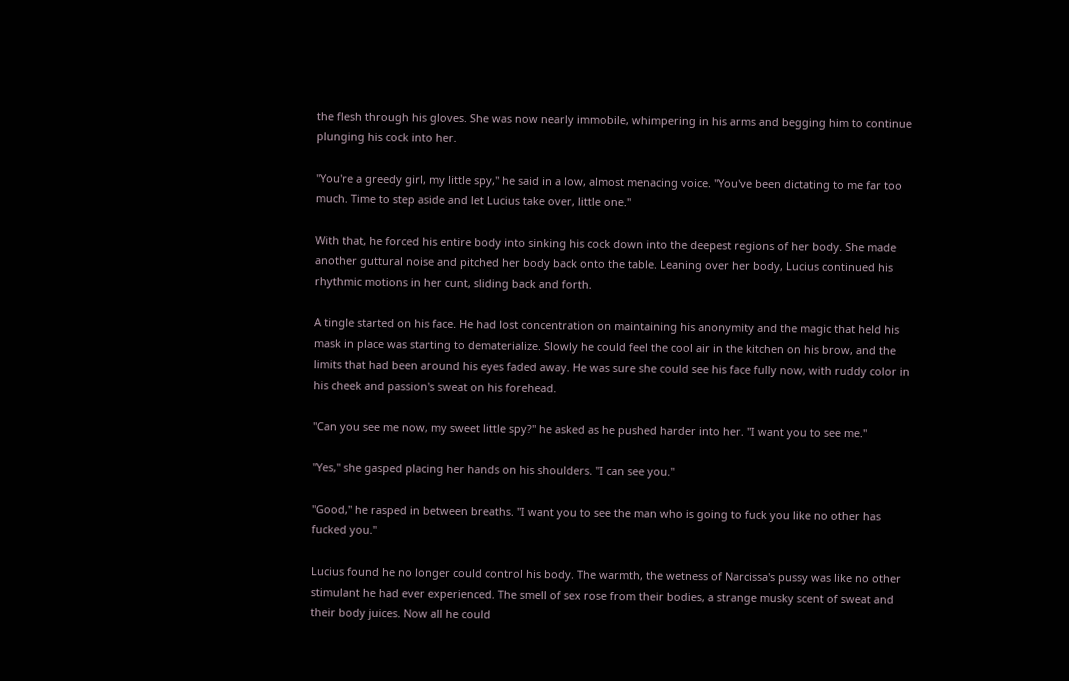the flesh through his gloves. She was now nearly immobile, whimpering in his arms and begging him to continue plunging his cock into her.

"You're a greedy girl, my little spy," he said in a low, almost menacing voice. "You've been dictating to me far too much. Time to step aside and let Lucius take over, little one."

With that, he forced his entire body into sinking his cock down into the deepest regions of her body. She made another guttural noise and pitched her body back onto the table. Leaning over her body, Lucius continued his rhythmic motions in her cunt, sliding back and forth.

A tingle started on his face. He had lost concentration on maintaining his anonymity and the magic that held his mask in place was starting to dematerialize. Slowly he could feel the cool air in the kitchen on his brow, and the limits that had been around his eyes faded away. He was sure she could see his face fully now, with ruddy color in his cheek and passion's sweat on his forehead.

"Can you see me now, my sweet little spy?" he asked as he pushed harder into her. "I want you to see me."

"Yes," she gasped placing her hands on his shoulders. "I can see you."

"Good," he rasped in between breaths. "I want you to see the man who is going to fuck you like no other has fucked you."

Lucius found he no longer could control his body. The warmth, the wetness of Narcissa's pussy was like no other stimulant he had ever experienced. The smell of sex rose from their bodies, a strange musky scent of sweat and their body juices. Now all he could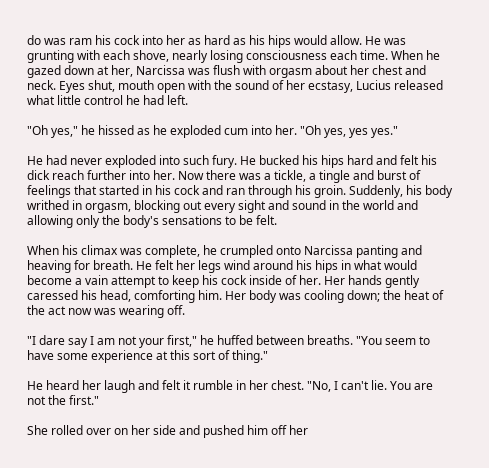do was ram his cock into her as hard as his hips would allow. He was grunting with each shove, nearly losing consciousness each time. When he gazed down at her, Narcissa was flush with orgasm about her chest and neck. Eyes shut, mouth open with the sound of her ecstasy, Lucius released what little control he had left.

"Oh yes," he hissed as he exploded cum into her. "Oh yes, yes yes."

He had never exploded into such fury. He bucked his hips hard and felt his dick reach further into her. Now there was a tickle, a tingle and burst of feelings that started in his cock and ran through his groin. Suddenly, his body writhed in orgasm, blocking out every sight and sound in the world and allowing only the body's sensations to be felt.

When his climax was complete, he crumpled onto Narcissa panting and heaving for breath. He felt her legs wind around his hips in what would become a vain attempt to keep his cock inside of her. Her hands gently caressed his head, comforting him. Her body was cooling down; the heat of the act now was wearing off.

"I dare say I am not your first," he huffed between breaths. "You seem to have some experience at this sort of thing."

He heard her laugh and felt it rumble in her chest. "No, I can't lie. You are not the first."

She rolled over on her side and pushed him off her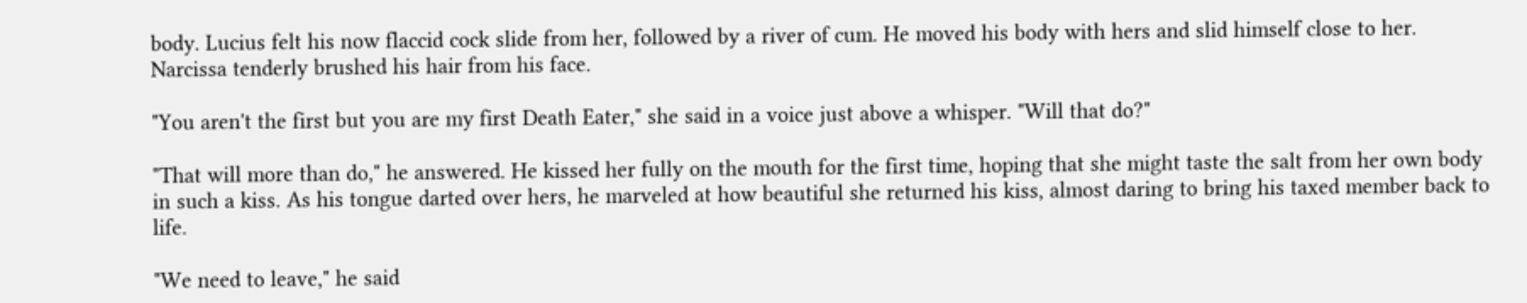body. Lucius felt his now flaccid cock slide from her, followed by a river of cum. He moved his body with hers and slid himself close to her. Narcissa tenderly brushed his hair from his face.

"You aren't the first but you are my first Death Eater," she said in a voice just above a whisper. "Will that do?"

"That will more than do," he answered. He kissed her fully on the mouth for the first time, hoping that she might taste the salt from her own body in such a kiss. As his tongue darted over hers, he marveled at how beautiful she returned his kiss, almost daring to bring his taxed member back to life.

"We need to leave," he said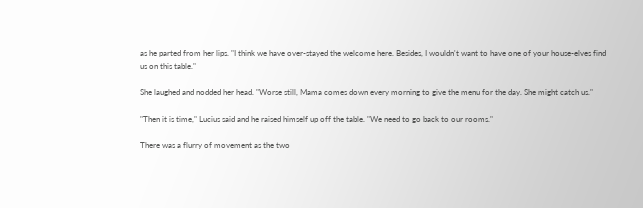as he parted from her lips. "I think we have over-stayed the welcome here. Besides, I wouldn't want to have one of your house-elves find us on this table."

She laughed and nodded her head. "Worse still, Mama comes down every morning to give the menu for the day. She might catch us."

"Then it is time," Lucius said and he raised himself up off the table. "We need to go back to our rooms."

There was a flurry of movement as the two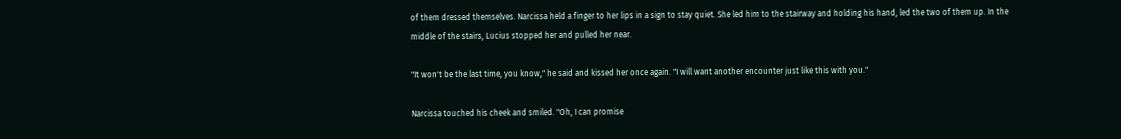of them dressed themselves. Narcissa held a finger to her lips in a sign to stay quiet. She led him to the stairway and holding his hand, led the two of them up. In the middle of the stairs, Lucius stopped her and pulled her near.

"It won't be the last time, you know," he said and kissed her once again. "I will want another encounter just like this with you."

Narcissa touched his cheek and smiled. "Oh, I can promise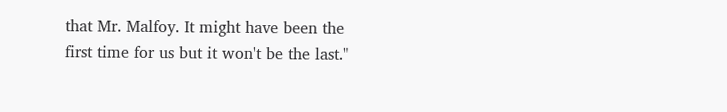that Mr. Malfoy. It might have been the first time for us but it won't be the last."